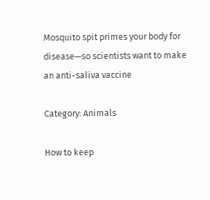Mosquito spit primes your body for disease—so scientists want to make an anti-saliva vaccine

Category: Animals

How to keep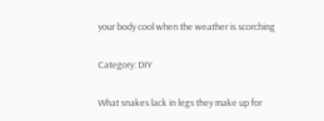your body cool when the weather is scorching

Category: DIY

What snakes lack in legs they make up for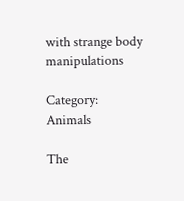with strange body manipulations

Category: Animals

The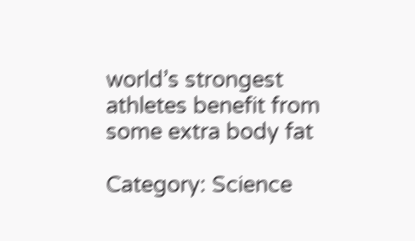world’s strongest athletes benefit from some extra body fat

Category: Science